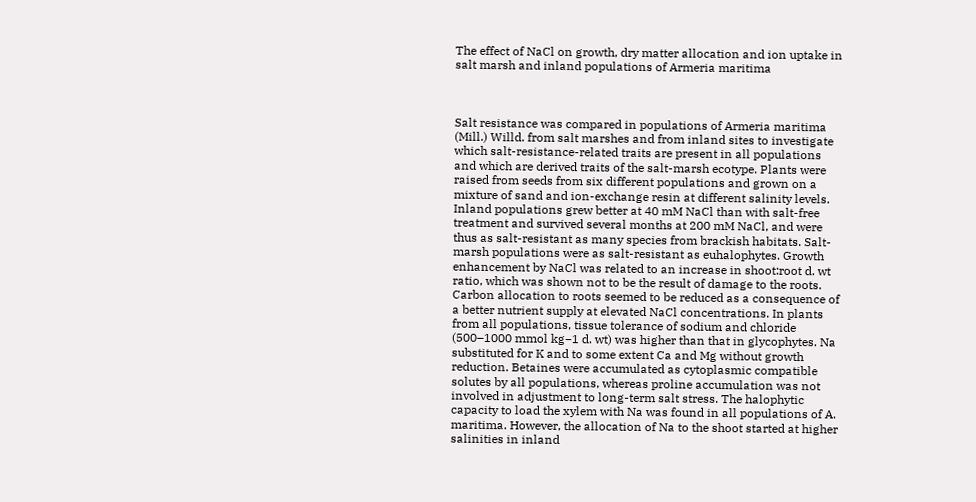The effect of NaCl on growth, dry matter allocation and ion uptake in salt marsh and inland populations of Armeria maritima



Salt resistance was compared in populations of Armeria maritima (Mill.) Willd. from salt marshes and from inland sites to investigate which salt-resistance-related traits are present in all populations and which are derived traits of the salt-marsh ecotype. Plants were raised from seeds from six different populations and grown on a mixture of sand and ion-exchange resin at different salinity levels. Inland populations grew better at 40 mM NaCl than with salt-free treatment and survived several months at 200 mM NaCl, and were thus as salt-resistant as many species from brackish habitats. Salt-marsh populations were as salt-resistant as euhalophytes. Growth enhancement by NaCl was related to an increase in shoot:root d. wt ratio, which was shown not to be the result of damage to the roots. Carbon allocation to roots seemed to be reduced as a consequence of a better nutrient supply at elevated NaCl concentrations. In plants from all populations, tissue tolerance of sodium and chloride (500–1000 mmol kg−1 d. wt) was higher than that in glycophytes. Na substituted for K and to some extent Ca and Mg without growth reduction. Betaines were accumulated as cytoplasmic compatible solutes by all populations, whereas proline accumulation was not involved in adjustment to long-term salt stress. The halophytic capacity to load the xylem with Na was found in all populations of A. maritima. However, the allocation of Na to the shoot started at higher salinities in inland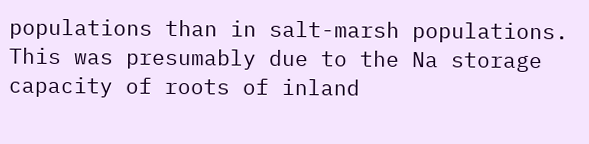populations than in salt-marsh populations. This was presumably due to the Na storage capacity of roots of inland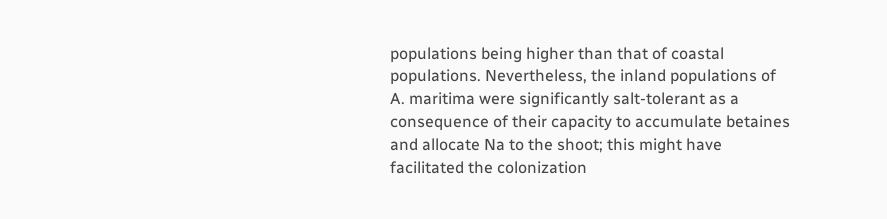populations being higher than that of coastal populations. Nevertheless, the inland populations of A. maritima were significantly salt-tolerant as a consequence of their capacity to accumulate betaines and allocate Na to the shoot; this might have facilitated the colonization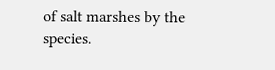of salt marshes by the species.